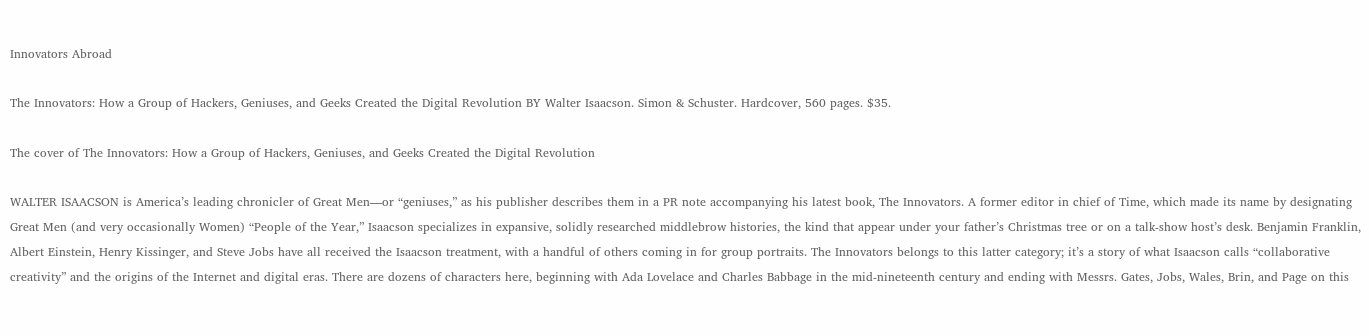Innovators Abroad

The Innovators: How a Group of Hackers, Geniuses, and Geeks Created the Digital Revolution BY Walter Isaacson. Simon & Schuster. Hardcover, 560 pages. $35.

The cover of The Innovators: How a Group of Hackers, Geniuses, and Geeks Created the Digital Revolution

WALTER ISAACSON is America’s leading chronicler of Great Men—or “geniuses,” as his publisher describes them in a PR note accompanying his latest book, The Innovators. A former editor in chief of Time, which made its name by designating Great Men (and very occasionally Women) “People of the Year,” Isaacson specializes in expansive, solidly researched middlebrow histories, the kind that appear under your father’s Christmas tree or on a talk-show host’s desk. Benjamin Franklin, Albert Einstein, Henry Kissinger, and Steve Jobs have all received the Isaacson treatment, with a handful of others coming in for group portraits. The Innovators belongs to this latter category; it’s a story of what Isaacson calls “collaborative creativity” and the origins of the Internet and digital eras. There are dozens of characters here, beginning with Ada Lovelace and Charles Babbage in the mid-nineteenth century and ending with Messrs. Gates, Jobs, Wales, Brin, and Page on this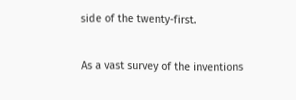side of the twenty-first.

As a vast survey of the inventions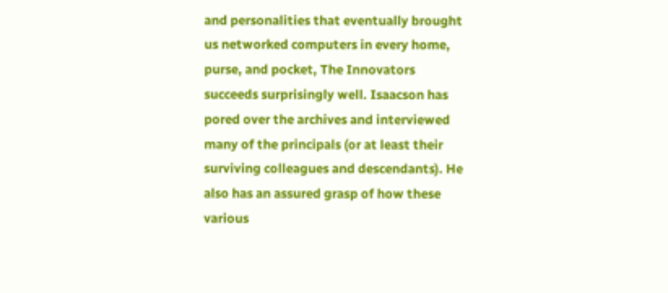and personalities that eventually brought us networked computers in every home, purse, and pocket, The Innovators succeeds surprisingly well. Isaacson has pored over the archives and interviewed many of the principals (or at least their surviving colleagues and descendants). He also has an assured grasp of how these various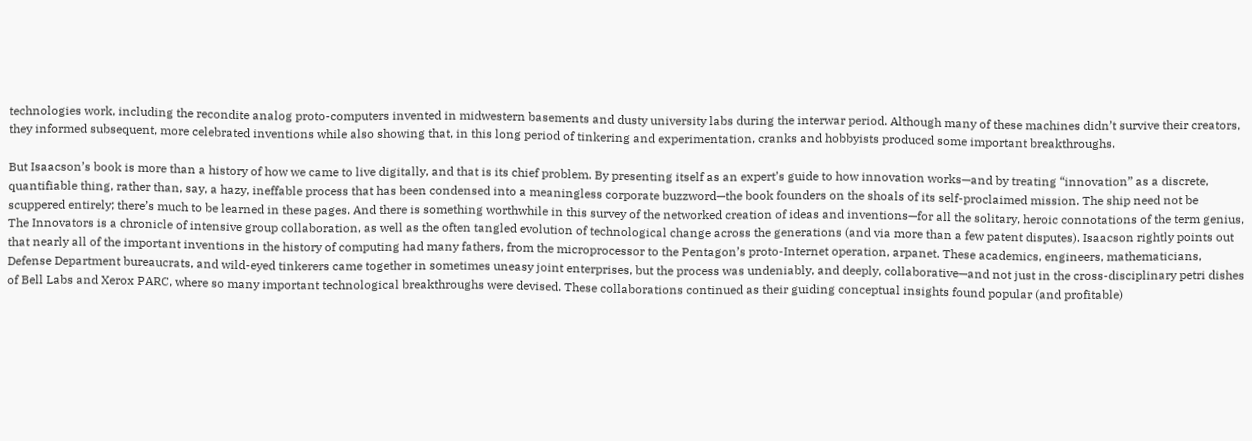technologies work, including the recondite analog proto-computers invented in midwestern basements and dusty university labs during the interwar period. Although many of these machines didn’t survive their creators, they informed subsequent, more celebrated inventions while also showing that, in this long period of tinkering and experimentation, cranks and hobbyists produced some important breakthroughs.

But Isaacson’s book is more than a history of how we came to live digitally, and that is its chief problem. By presenting itself as an expert’s guide to how innovation works—and by treating “innovation” as a discrete, quantifiable thing, rather than, say, a hazy, ineffable process that has been condensed into a meaningless corporate buzzword—the book founders on the shoals of its self-proclaimed mission. The ship need not be scuppered entirely; there’s much to be learned in these pages. And there is something worthwhile in this survey of the networked creation of ideas and inventions—for all the solitary, heroic connotations of the term genius, The Innovators is a chronicle of intensive group collaboration, as well as the often tangled evolution of technological change across the generations (and via more than a few patent disputes). Isaacson rightly points out that nearly all of the important inventions in the history of computing had many fathers, from the microprocessor to the Pentagon’s proto-Internet operation, arpanet. These academics, engineers, mathematicians, Defense Department bureaucrats, and wild-eyed tinkerers came together in sometimes uneasy joint enterprises, but the process was undeniably, and deeply, collaborative—and not just in the cross-disciplinary petri dishes of Bell Labs and Xerox PARC, where so many important technological breakthroughs were devised. These collaborations continued as their guiding conceptual insights found popular (and profitable)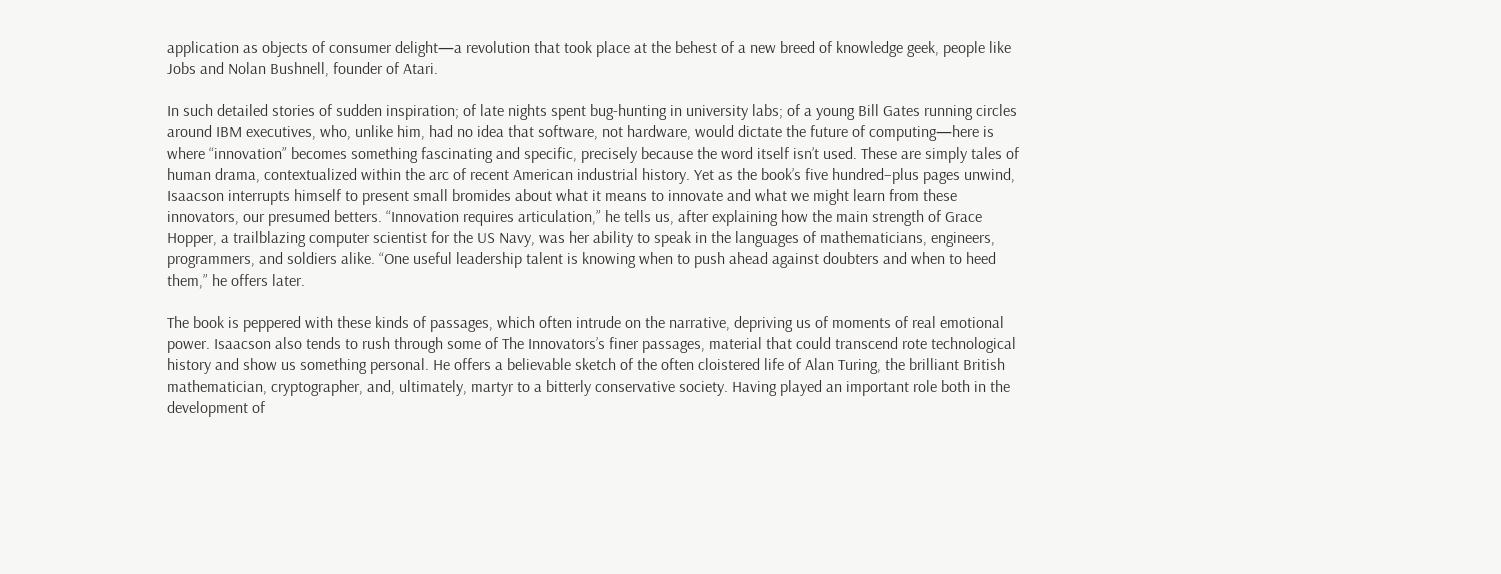application as objects of consumer delight—a revolution that took place at the behest of a new breed of knowledge geek, people like Jobs and Nolan Bushnell, founder of Atari.

In such detailed stories of sudden inspiration; of late nights spent bug-hunting in university labs; of a young Bill Gates running circles around IBM executives, who, unlike him, had no idea that software, not hardware, would dictate the future of computing—here is where “innovation” becomes something fascinating and specific, precisely because the word itself isn’t used. These are simply tales of human drama, contextualized within the arc of recent American industrial history. Yet as the book’s five hundred–plus pages unwind, Isaacson interrupts himself to present small bromides about what it means to innovate and what we might learn from these innovators, our presumed betters. “Innovation requires articulation,” he tells us, after explaining how the main strength of Grace Hopper, a trailblazing computer scientist for the US Navy, was her ability to speak in the languages of mathematicians, engineers, programmers, and soldiers alike. “One useful leadership talent is knowing when to push ahead against doubters and when to heed them,” he offers later.

The book is peppered with these kinds of passages, which often intrude on the narrative, depriving us of moments of real emotional power. Isaacson also tends to rush through some of The Innovators’s finer passages, material that could transcend rote technological history and show us something personal. He offers a believable sketch of the often cloistered life of Alan Turing, the brilliant British mathematician, cryptographer, and, ultimately, martyr to a bitterly conservative society. Having played an important role both in the development of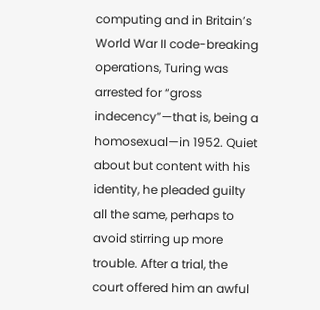computing and in Britain’s World War II code-breaking operations, Turing was arrested for “gross indecency”—that is, being a homosexual—in 1952. Quiet about but content with his identity, he pleaded guilty all the same, perhaps to avoid stirring up more trouble. After a trial, the court offered him an awful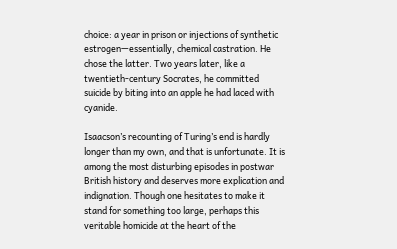choice: a year in prison or injections of synthetic estrogen—essentially, chemical castration. He chose the latter. Two years later, like a twentieth-century Socrates, he committed suicide by biting into an apple he had laced with cyanide.

Isaacson’s recounting of Turing’s end is hardly longer than my own, and that is unfortunate. It is among the most disturbing episodes in postwar British history and deserves more explication and indignation. Though one hesitates to make it stand for something too large, perhaps this veritable homicide at the heart of the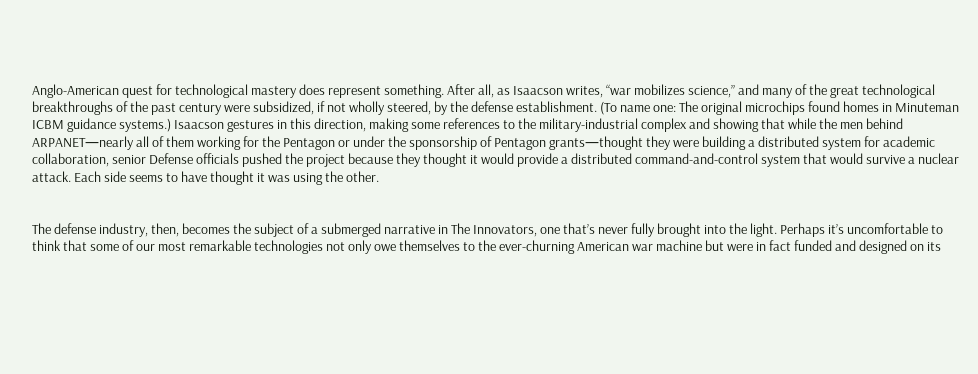Anglo-American quest for technological mastery does represent something. After all, as Isaacson writes, “war mobilizes science,” and many of the great technological breakthroughs of the past century were subsidized, if not wholly steered, by the defense establishment. (To name one: The original microchips found homes in Minuteman ICBM guidance systems.) Isaacson gestures in this direction, making some references to the military-industrial complex and showing that while the men behind ARPANET—nearly all of them working for the Pentagon or under the sponsorship of Pentagon grants—thought they were building a distributed system for academic collaboration, senior Defense officials pushed the project because they thought it would provide a distributed command-and-control system that would survive a nuclear attack. Each side seems to have thought it was using the other.


The defense industry, then, becomes the subject of a submerged narrative in The Innovators, one that’s never fully brought into the light. Perhaps it’s uncomfortable to think that some of our most remarkable technologies not only owe themselves to the ever-churning American war machine but were in fact funded and designed on its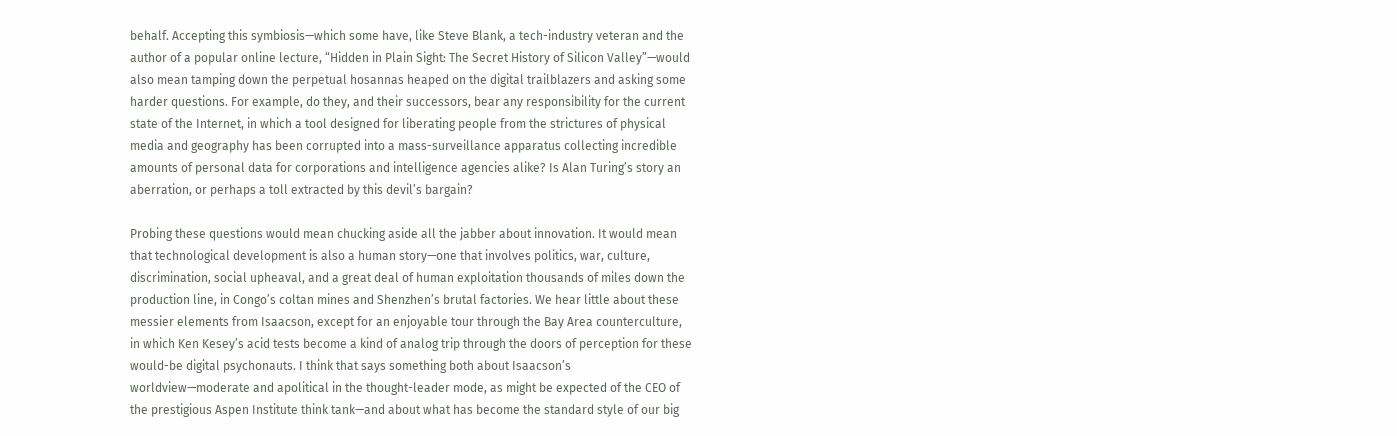behalf. Accepting this symbiosis—which some have, like Steve Blank, a tech-industry veteran and the author of a popular online lecture, “Hidden in Plain Sight: The Secret History of Silicon Valley”—would also mean tamping down the perpetual hosannas heaped on the digital trailblazers and asking some harder questions. For example, do they, and their successors, bear any responsibility for the current state of the Internet, in which a tool designed for liberating people from the strictures of physical media and geography has been corrupted into a mass-surveillance apparatus collecting incredible amounts of personal data for corporations and intelligence agencies alike? Is Alan Turing’s story an aberration, or perhaps a toll extracted by this devil’s bargain?

Probing these questions would mean chucking aside all the jabber about innovation. It would mean that technological development is also a human story—one that involves politics, war, culture, discrimination, social upheaval, and a great deal of human exploitation thousands of miles down the production line, in Congo’s coltan mines and Shenzhen’s brutal factories. We hear little about these messier elements from Isaacson, except for an enjoyable tour through the Bay Area counterculture, in which Ken Kesey’s acid tests become a kind of analog trip through the doors of perception for these would-be digital psychonauts. I think that says something both about Isaacson’s worldview—moderate and apolitical in the thought-leader mode, as might be expected of the CEO of the prestigious Aspen Institute think tank—and about what has become the standard style of our big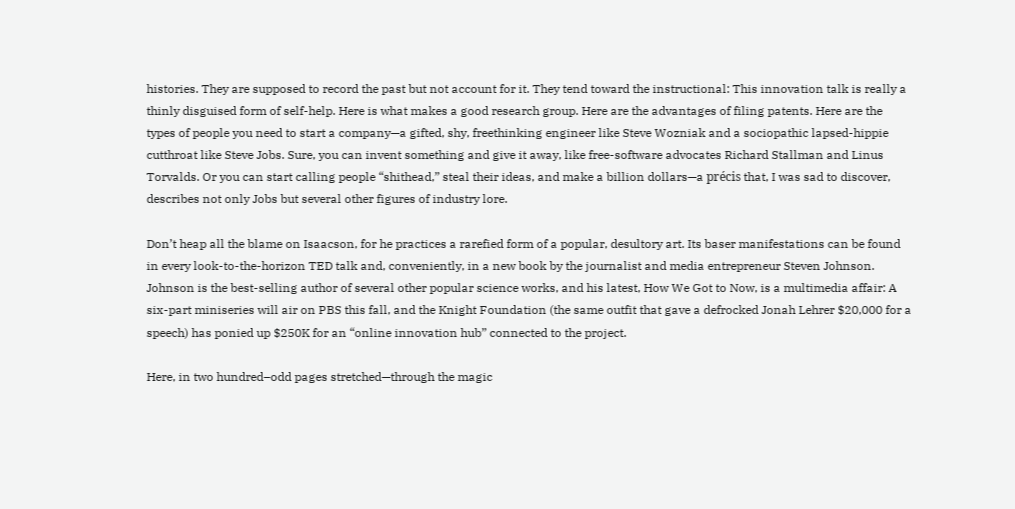histories. They are supposed to record the past but not account for it. They tend toward the instructional: This innovation talk is really a thinly disguised form of self-help. Here is what makes a good research group. Here are the advantages of filing patents. Here are the types of people you need to start a company—a gifted, shy, freethinking engineer like Steve Wozniak and a sociopathic lapsed-hippie cutthroat like Steve Jobs. Sure, you can invent something and give it away, like free-software advocates Richard Stallman and Linus Torvalds. Or you can start calling people “shithead,” steal their ideas, and make a billion dollars—a précis that, I was sad to discover, describes not only Jobs but several other figures of industry lore.

Don’t heap all the blame on Isaacson, for he practices a rarefied form of a popular, desultory art. Its baser manifestations can be found in every look-to-the-horizon TED talk and, conveniently, in a new book by the journalist and media entrepreneur Steven Johnson. Johnson is the best-selling author of several other popular science works, and his latest, How We Got to Now, is a multimedia affair: A six-part miniseries will air on PBS this fall, and the Knight Foundation (the same outfit that gave a defrocked Jonah Lehrer $20,000 for a speech) has ponied up $250K for an “online innovation hub” connected to the project.

Here, in two hundred–odd pages stretched—through the magic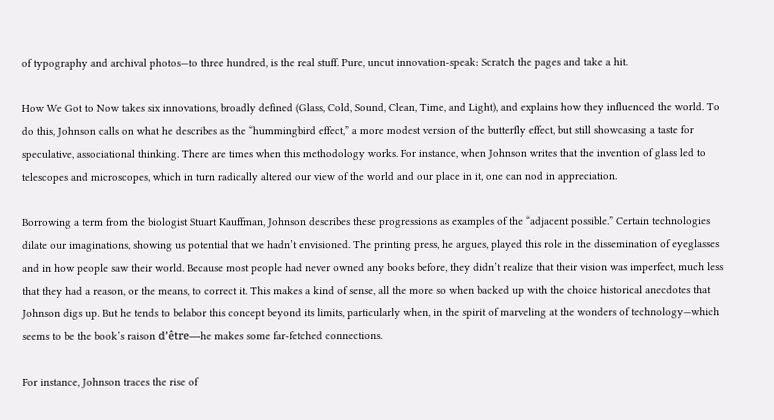of typography and archival photos—to three hundred, is the real stuff. Pure, uncut innovation-speak: Scratch the pages and take a hit.

How We Got to Now takes six innovations, broadly defined (Glass, Cold, Sound, Clean, Time, and Light), and explains how they influenced the world. To do this, Johnson calls on what he describes as the “hummingbird effect,” a more modest version of the butterfly effect, but still showcasing a taste for speculative, associational thinking. There are times when this methodology works. For instance, when Johnson writes that the invention of glass led to telescopes and microscopes, which in turn radically altered our view of the world and our place in it, one can nod in appreciation.

Borrowing a term from the biologist Stuart Kauffman, Johnson describes these progressions as examples of the “adjacent possible.” Certain technologies dilate our imaginations, showing us potential that we hadn’t envisioned. The printing press, he argues, played this role in the dissemination of eyeglasses and in how people saw their world. Because most people had never owned any books before, they didn’t realize that their vision was imperfect, much less that they had a reason, or the means, to correct it. This makes a kind of sense, all the more so when backed up with the choice historical anecdotes that Johnson digs up. But he tends to belabor this concept beyond its limits, particularly when, in the spirit of marveling at the wonders of technology—which seems to be the book’s raison d’être—he makes some far-fetched connections.

For instance, Johnson traces the rise of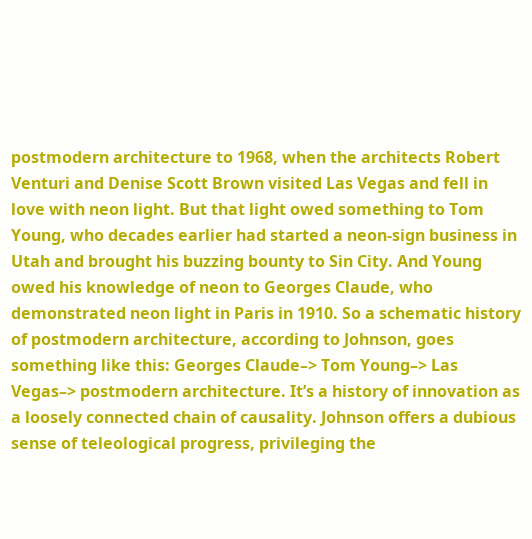postmodern architecture to 1968, when the architects Robert Venturi and Denise Scott Brown visited Las Vegas and fell in love with neon light. But that light owed something to Tom Young, who decades earlier had started a neon-sign business in Utah and brought his buzzing bounty to Sin City. And Young owed his knowledge of neon to Georges Claude, who demonstrated neon light in Paris in 1910. So a schematic history of postmodern architecture, according to Johnson, goes something like this: Georges Claude–> Tom Young–> Las Vegas–> postmodern architecture. It’s a history of innovation as a loosely connected chain of causality. Johnson offers a dubious sense of teleological progress, privileging the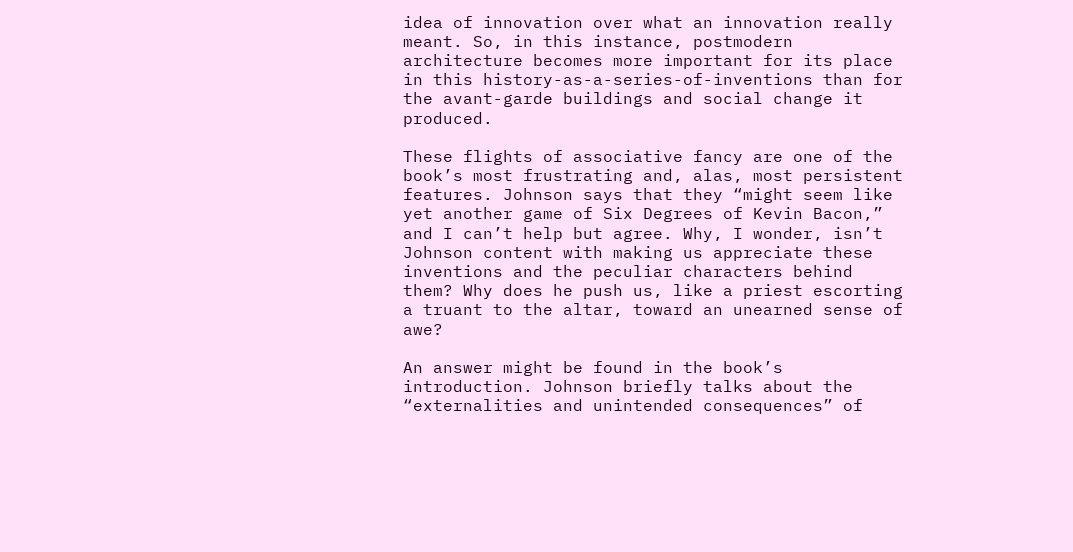idea of innovation over what an innovation really meant. So, in this instance, postmodern architecture becomes more important for its place in this history-as-a-series-of-inventions than for the avant-garde buildings and social change it produced.

These flights of associative fancy are one of the book’s most frustrating and, alas, most persistent features. Johnson says that they “might seem like yet another game of Six Degrees of Kevin Bacon,” and I can’t help but agree. Why, I wonder, isn’t Johnson content with making us appreciate these inventions and the peculiar characters behind them? Why does he push us, like a priest escorting a truant to the altar, toward an unearned sense of awe?

An answer might be found in the book’s introduction. Johnson briefly talks about the “externalities and unintended consequences” of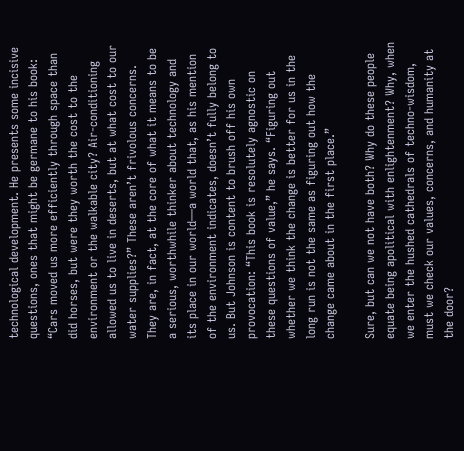technological development. He presents some incisive questions, ones that might be germane to his book: “Cars moved us more efficiently through space than did horses, but were they worth the cost to the environment or the walkable city? Air-conditioning allowed us to live in deserts, but at what cost to our water supplies?” These aren’t frivolous concerns. They are, in fact, at the core of what it means to be a serious, worthwhile thinker about technology and its place in our world—a world that, as his mention of the environment indicates, doesn’t fully belong to us. But Johnson is content to brush off his own provocation: “This book is resolutely agnostic on these questions of value,” he says. “Figuring out whether we think the change is better for us in the long run is not the same as figuring out how the change came about in the first place.”

Sure, but can we not have both? Why do these people equate being apolitical with enlightenment? Why, when we enter the hushed cathedrals of techno-wisdom, must we check our values, concerns, and humanity at the door?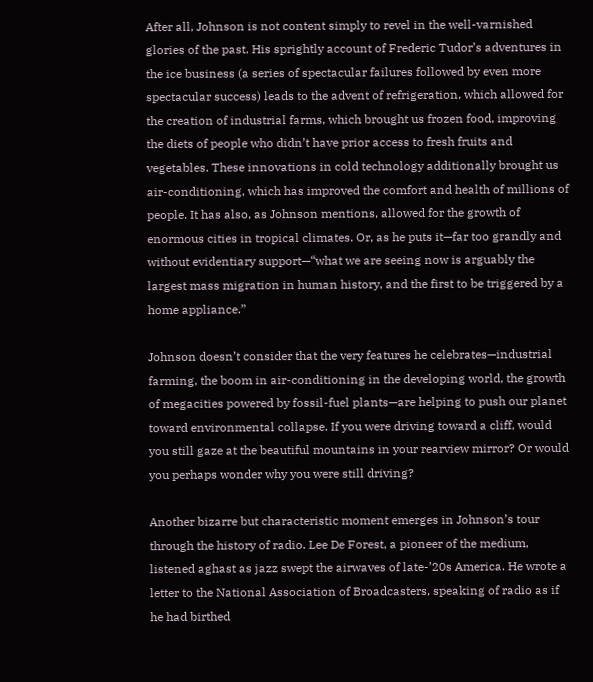After all, Johnson is not content simply to revel in the well-varnished glories of the past. His sprightly account of Frederic Tudor’s adventures in the ice business (a series of spectacular failures followed by even more spectacular success) leads to the advent of refrigeration, which allowed for the creation of industrial farms, which brought us frozen food, improving the diets of people who didn’t have prior access to fresh fruits and vegetables. These innovations in cold technology additionally brought us air-conditioning, which has improved the comfort and health of millions of people. It has also, as Johnson mentions, allowed for the growth of enormous cities in tropical climates. Or, as he puts it—far too grandly and without evidentiary support—“what we are seeing now is arguably the largest mass migration in human history, and the first to be triggered by a home appliance.”

Johnson doesn’t consider that the very features he celebrates—industrial farming, the boom in air-conditioning in the developing world, the growth of megacities powered by fossil-fuel plants—are helping to push our planet toward environmental collapse. If you were driving toward a cliff, would you still gaze at the beautiful mountains in your rearview mirror? Or would you perhaps wonder why you were still driving?

Another bizarre but characteristic moment emerges in Johnson’s tour through the history of radio. Lee De Forest, a pioneer of the medium, listened aghast as jazz swept the airwaves of late-’20s America. He wrote a letter to the National Association of Broadcasters, speaking of radio as if he had birthed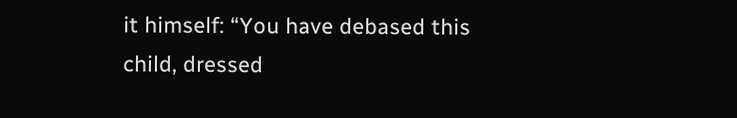it himself: “You have debased this child, dressed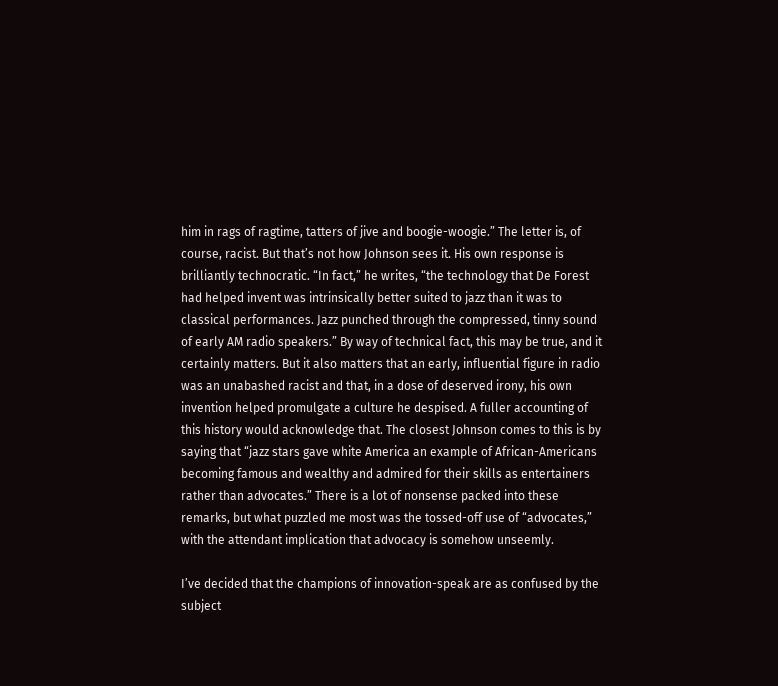him in rags of ragtime, tatters of jive and boogie-woogie.” The letter is, of course, racist. But that’s not how Johnson sees it. His own response is brilliantly technocratic. “In fact,” he writes, “the technology that De Forest had helped invent was intrinsically better suited to jazz than it was to classical performances. Jazz punched through the compressed, tinny sound of early AM radio speakers.” By way of technical fact, this may be true, and it certainly matters. But it also matters that an early, influential figure in radio was an unabashed racist and that, in a dose of deserved irony, his own invention helped promulgate a culture he despised. A fuller accounting of this history would acknowledge that. The closest Johnson comes to this is by saying that “jazz stars gave white America an example of African-Americans becoming famous and wealthy and admired for their skills as entertainers rather than advocates.” There is a lot of nonsense packed into these remarks, but what puzzled me most was the tossed-off use of “advocates,” with the attendant implication that advocacy is somehow unseemly.

I’ve decided that the champions of innovation-speak are as confused by the subject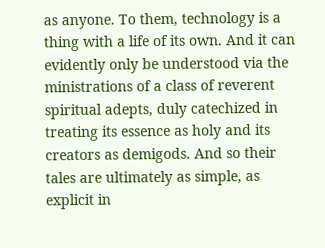as anyone. To them, technology is a thing with a life of its own. And it can evidently only be understood via the ministrations of a class of reverent spiritual adepts, duly catechized in treating its essence as holy and its creators as demigods. And so their tales are ultimately as simple, as explicit in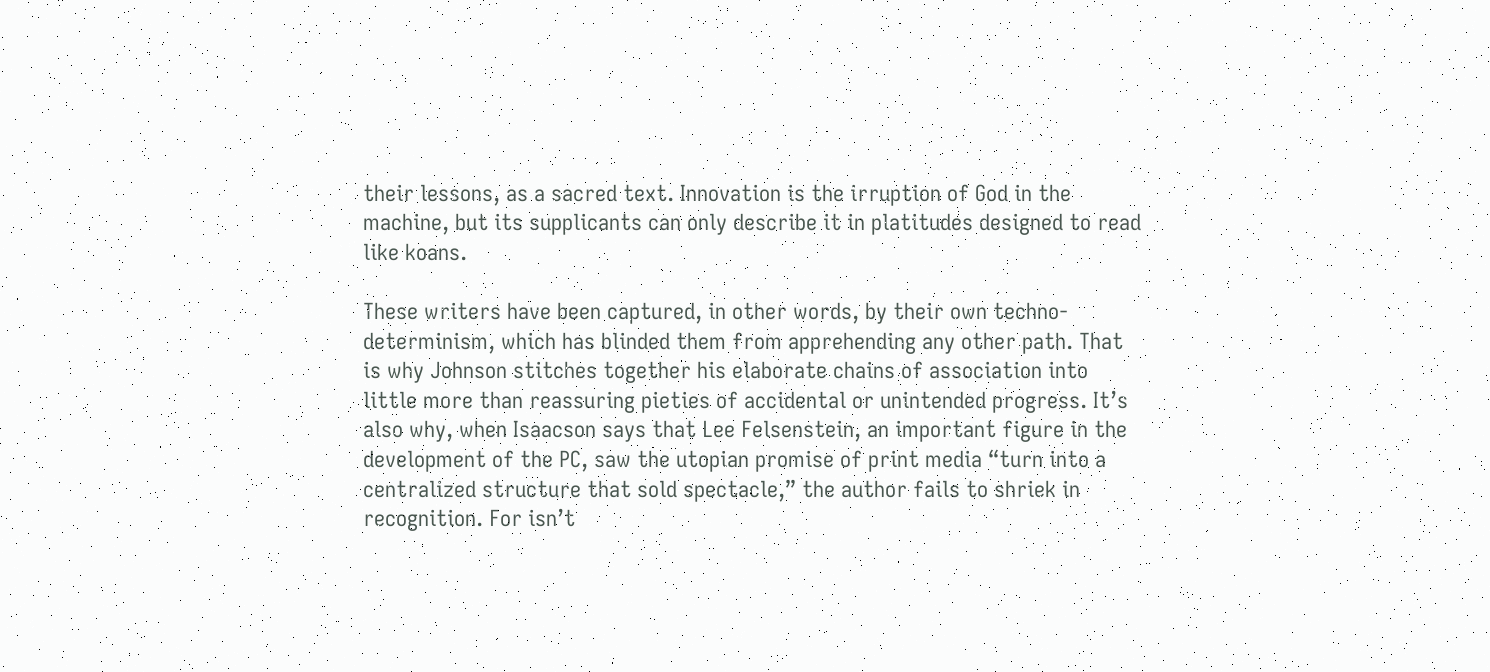their lessons, as a sacred text. Innovation is the irruption of God in the machine, but its supplicants can only describe it in platitudes designed to read like koans.

These writers have been captured, in other words, by their own techno-determinism, which has blinded them from apprehending any other path. That is why Johnson stitches together his elaborate chains of association into little more than reassuring pieties of accidental or unintended progress. It’s also why, when Isaacson says that Lee Felsenstein, an important figure in the development of the PC, saw the utopian promise of print media “turn into a centralized structure that sold spectacle,” the author fails to shriek in recognition. For isn’t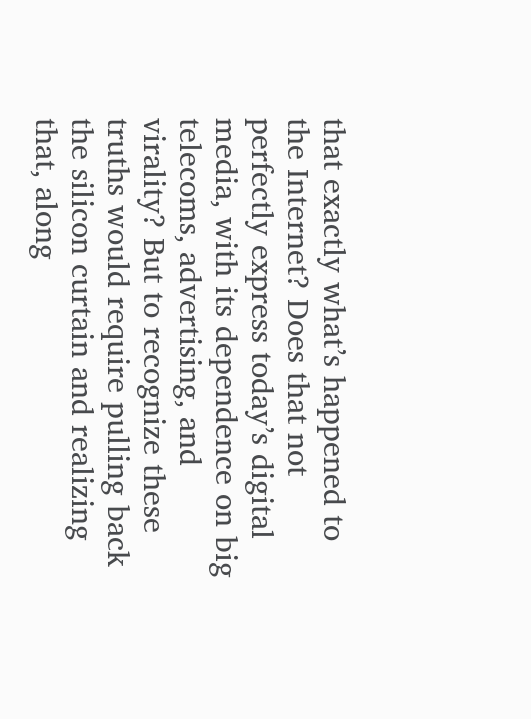that exactly what’s happened to the Internet? Does that not perfectly express today’s digital media, with its dependence on big telecoms, advertising, and virality? But to recognize these truths would require pulling back the silicon curtain and realizing that, along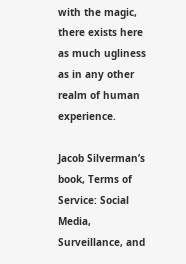with the magic, there exists here as much ugliness as in any other realm of human experience.

Jacob Silverman’s book, Terms of Service: Social Media, Surveillance, and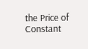the Price of Constant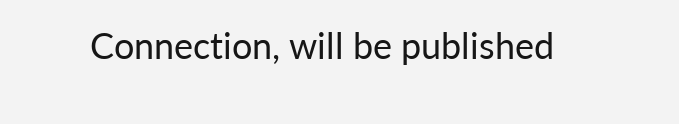Connection, will be published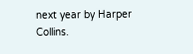next year by Harper Collins.